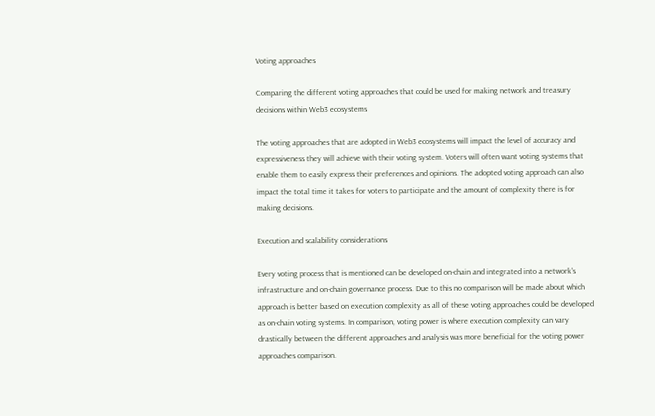Voting approaches

Comparing the different voting approaches that could be used for making network and treasury decisions within Web3 ecosystems

The voting approaches that are adopted in Web3 ecosystems will impact the level of accuracy and expressiveness they will achieve with their voting system. Voters will often want voting systems that enable them to easily express their preferences and opinions. The adopted voting approach can also impact the total time it takes for voters to participate and the amount of complexity there is for making decisions.

Execution and scalability considerations

Every voting process that is mentioned can be developed on-chain and integrated into a network's infrastructure and on-chain governance process. Due to this no comparison will be made about which approach is better based on execution complexity as all of these voting approaches could be developed as on-chain voting systems. In comparison, voting power is where execution complexity can vary drastically between the different approaches and analysis was more beneficial for the voting power approaches comparison.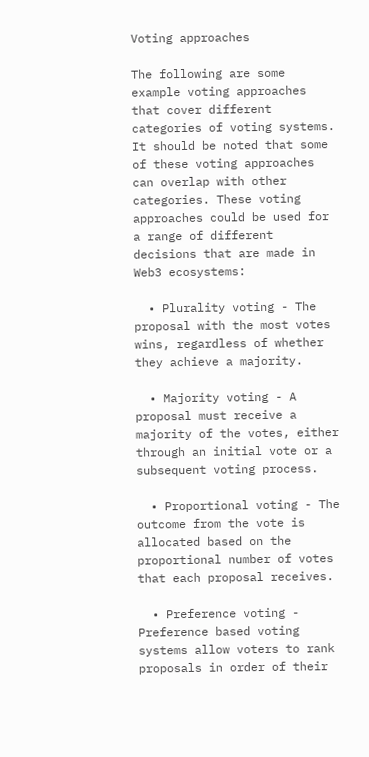Voting approaches

The following are some example voting approaches that cover different categories of voting systems. It should be noted that some of these voting approaches can overlap with other categories. These voting approaches could be used for a range of different decisions that are made in Web3 ecosystems:

  • Plurality voting - The proposal with the most votes wins, regardless of whether they achieve a majority.

  • Majority voting - A proposal must receive a majority of the votes, either through an initial vote or a subsequent voting process.

  • Proportional voting - The outcome from the vote is allocated based on the proportional number of votes that each proposal receives.

  • Preference voting - Preference based voting systems allow voters to rank proposals in order of their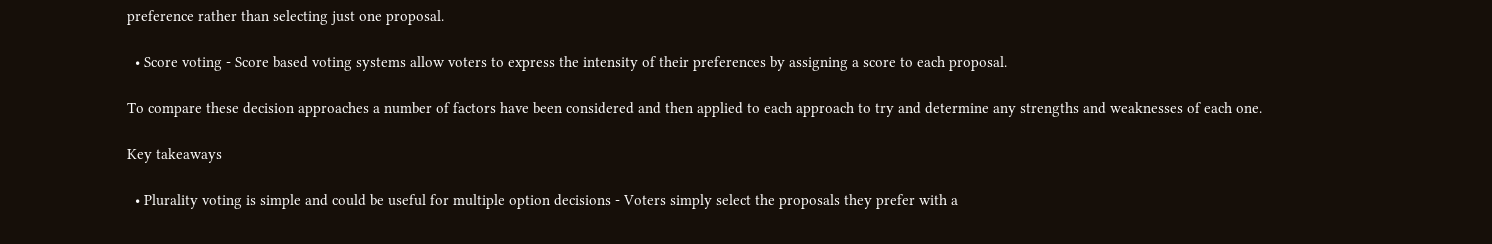preference rather than selecting just one proposal.

  • Score voting - Score based voting systems allow voters to express the intensity of their preferences by assigning a score to each proposal.

To compare these decision approaches a number of factors have been considered and then applied to each approach to try and determine any strengths and weaknesses of each one.

Key takeaways

  • Plurality voting is simple and could be useful for multiple option decisions - Voters simply select the proposals they prefer with a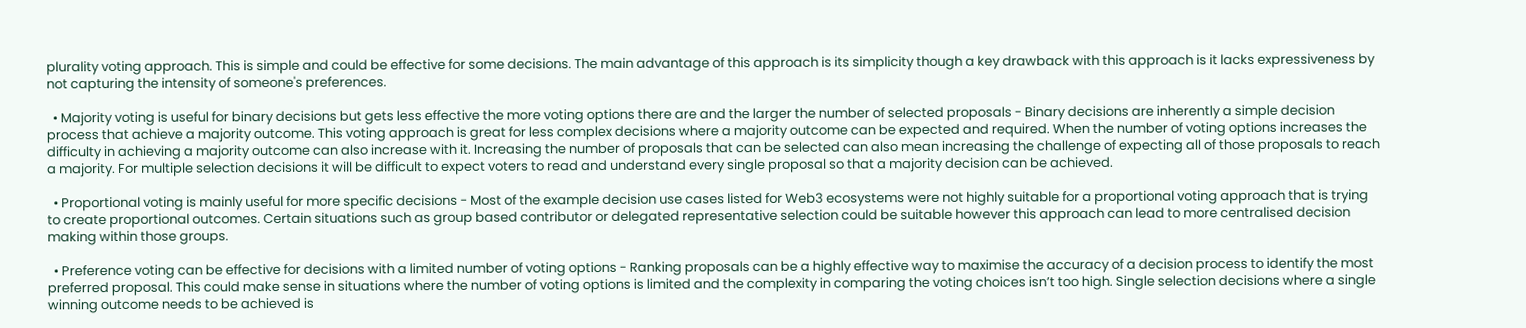plurality voting approach. This is simple and could be effective for some decisions. The main advantage of this approach is its simplicity though a key drawback with this approach is it lacks expressiveness by not capturing the intensity of someone's preferences.

  • Majority voting is useful for binary decisions but gets less effective the more voting options there are and the larger the number of selected proposals - Binary decisions are inherently a simple decision process that achieve a majority outcome. This voting approach is great for less complex decisions where a majority outcome can be expected and required. When the number of voting options increases the difficulty in achieving a majority outcome can also increase with it. Increasing the number of proposals that can be selected can also mean increasing the challenge of expecting all of those proposals to reach a majority. For multiple selection decisions it will be difficult to expect voters to read and understand every single proposal so that a majority decision can be achieved.

  • Proportional voting is mainly useful for more specific decisions - Most of the example decision use cases listed for Web3 ecosystems were not highly suitable for a proportional voting approach that is trying to create proportional outcomes. Certain situations such as group based contributor or delegated representative selection could be suitable however this approach can lead to more centralised decision making within those groups.

  • Preference voting can be effective for decisions with a limited number of voting options - Ranking proposals can be a highly effective way to maximise the accuracy of a decision process to identify the most preferred proposal. This could make sense in situations where the number of voting options is limited and the complexity in comparing the voting choices isn’t too high. Single selection decisions where a single winning outcome needs to be achieved is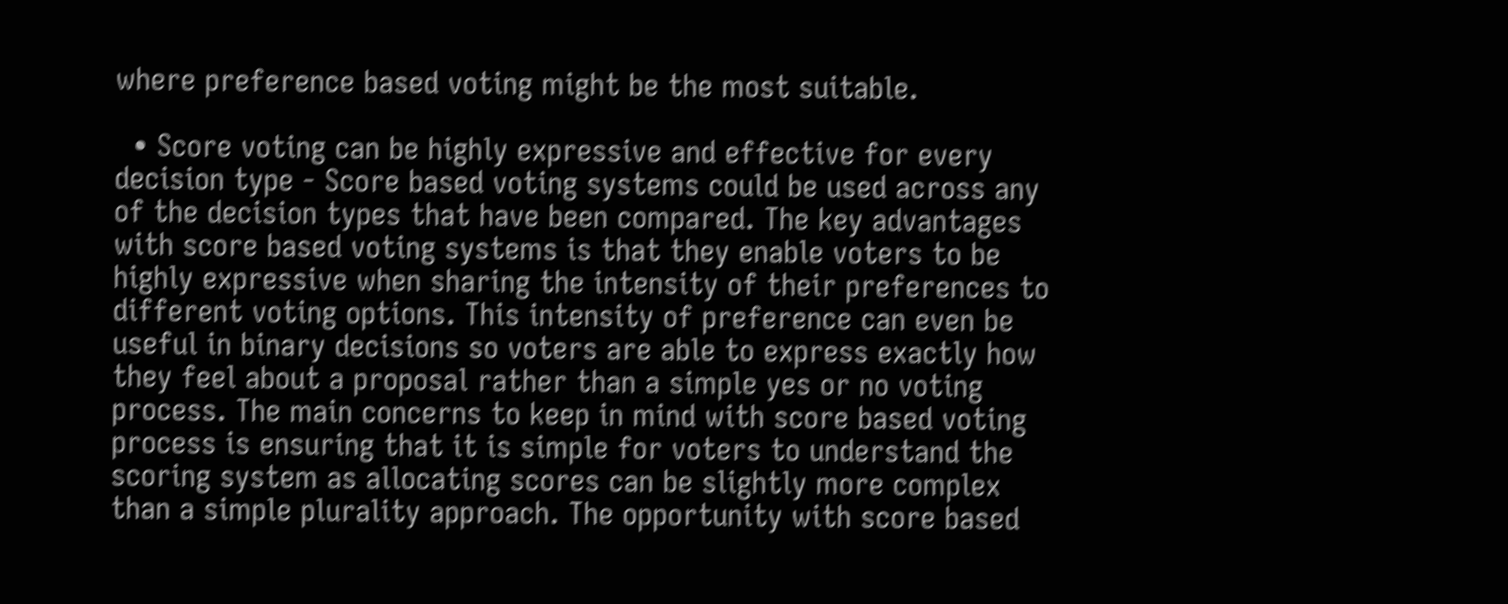where preference based voting might be the most suitable.

  • Score voting can be highly expressive and effective for every decision type - Score based voting systems could be used across any of the decision types that have been compared. The key advantages with score based voting systems is that they enable voters to be highly expressive when sharing the intensity of their preferences to different voting options. This intensity of preference can even be useful in binary decisions so voters are able to express exactly how they feel about a proposal rather than a simple yes or no voting process. The main concerns to keep in mind with score based voting process is ensuring that it is simple for voters to understand the scoring system as allocating scores can be slightly more complex than a simple plurality approach. The opportunity with score based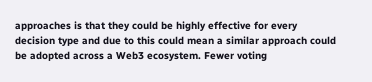approaches is that they could be highly effective for every decision type and due to this could mean a similar approach could be adopted across a Web3 ecosystem. Fewer voting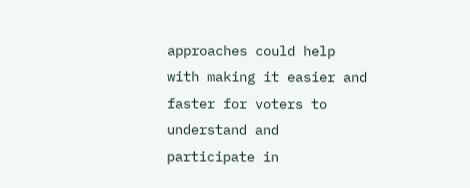approaches could help with making it easier and faster for voters to understand and participate in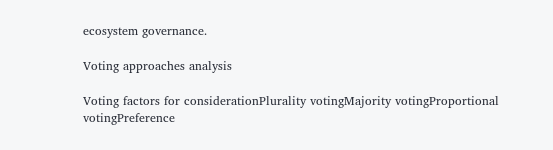ecosystem governance.

Voting approaches analysis

Voting factors for considerationPlurality votingMajority votingProportional votingPreference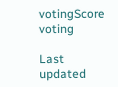votingScore voting

Last updated